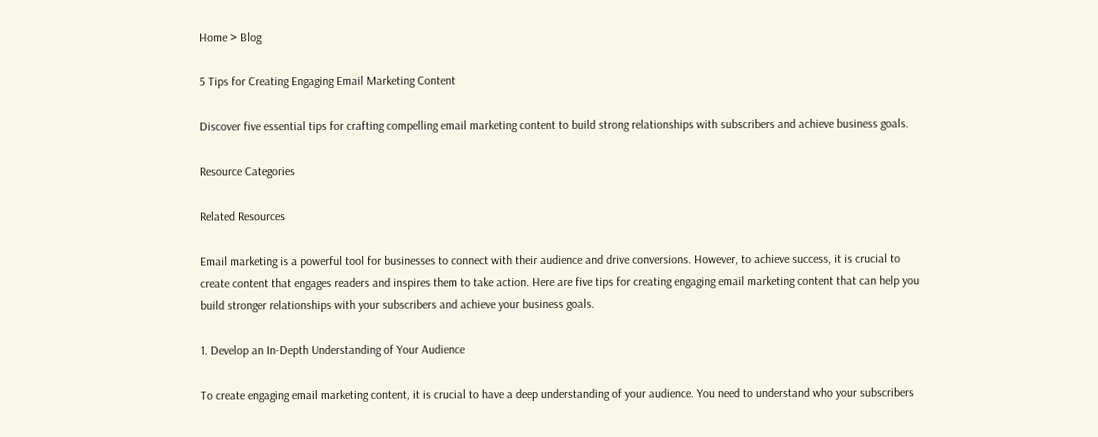Home > Blog

5 Tips for Creating Engaging Email Marketing Content

Discover five essential tips for crafting compelling email marketing content to build strong relationships with subscribers and achieve business goals.

Resource Categories

Related Resources

Email marketing is a powerful tool for businesses to connect with their audience and drive conversions. However, to achieve success, it is crucial to create content that engages readers and inspires them to take action. Here are five tips for creating engaging email marketing content that can help you build stronger relationships with your subscribers and achieve your business goals.

1. Develop an In-Depth Understanding of Your Audience

To create engaging email marketing content, it is crucial to have a deep understanding of your audience. You need to understand who your subscribers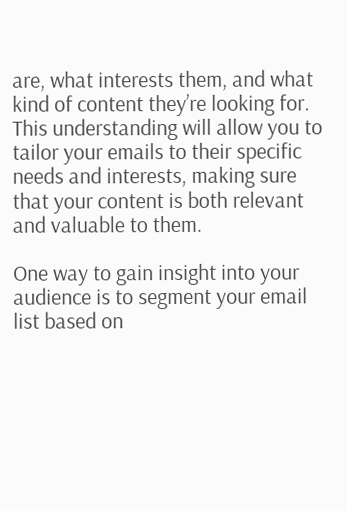are, what interests them, and what kind of content they’re looking for. This understanding will allow you to tailor your emails to their specific needs and interests, making sure that your content is both relevant and valuable to them.

One way to gain insight into your audience is to segment your email list based on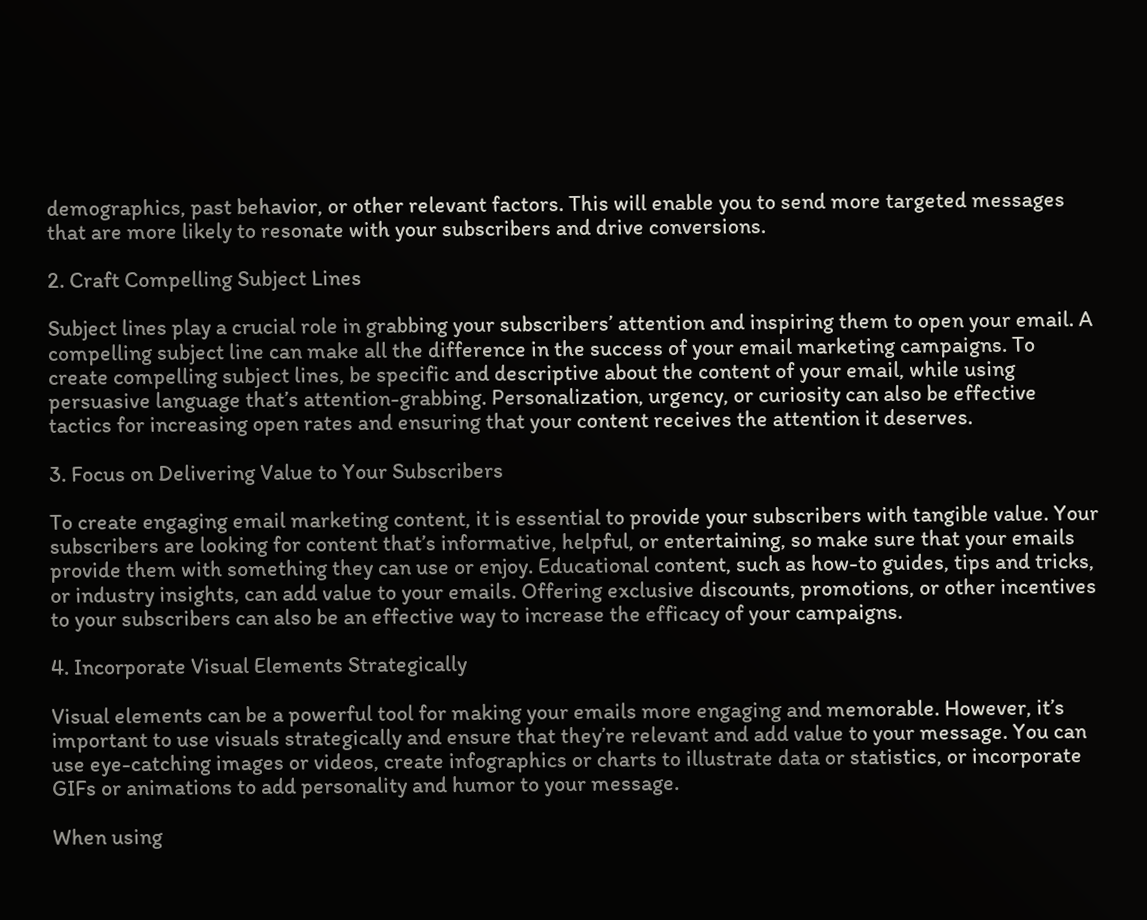demographics, past behavior, or other relevant factors. This will enable you to send more targeted messages that are more likely to resonate with your subscribers and drive conversions.

2. Craft Compelling Subject Lines

Subject lines play a crucial role in grabbing your subscribers’ attention and inspiring them to open your email. A compelling subject line can make all the difference in the success of your email marketing campaigns. To create compelling subject lines, be specific and descriptive about the content of your email, while using persuasive language that’s attention-grabbing. Personalization, urgency, or curiosity can also be effective tactics for increasing open rates and ensuring that your content receives the attention it deserves.

3. Focus on Delivering Value to Your Subscribers

To create engaging email marketing content, it is essential to provide your subscribers with tangible value. Your subscribers are looking for content that’s informative, helpful, or entertaining, so make sure that your emails provide them with something they can use or enjoy. Educational content, such as how-to guides, tips and tricks, or industry insights, can add value to your emails. Offering exclusive discounts, promotions, or other incentives to your subscribers can also be an effective way to increase the efficacy of your campaigns.

4. Incorporate Visual Elements Strategically

Visual elements can be a powerful tool for making your emails more engaging and memorable. However, it’s important to use visuals strategically and ensure that they’re relevant and add value to your message. You can use eye-catching images or videos, create infographics or charts to illustrate data or statistics, or incorporate GIFs or animations to add personality and humor to your message.

When using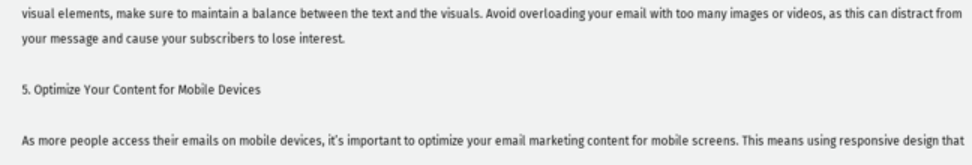visual elements, make sure to maintain a balance between the text and the visuals. Avoid overloading your email with too many images or videos, as this can distract from your message and cause your subscribers to lose interest.

5. Optimize Your Content for Mobile Devices

As more people access their emails on mobile devices, it’s important to optimize your email marketing content for mobile screens. This means using responsive design that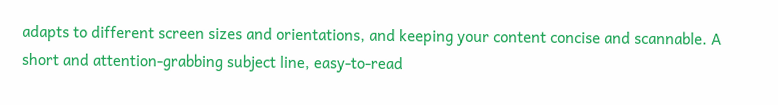adapts to different screen sizes and orientations, and keeping your content concise and scannable. A short and attention-grabbing subject line, easy-to-read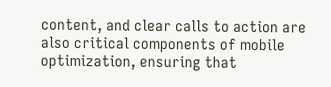content, and clear calls to action are also critical components of mobile optimization, ensuring that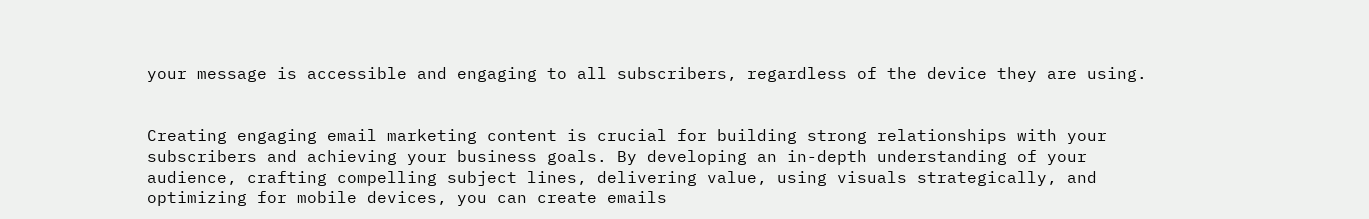your message is accessible and engaging to all subscribers, regardless of the device they are using.


Creating engaging email marketing content is crucial for building strong relationships with your subscribers and achieving your business goals. By developing an in-depth understanding of your audience, crafting compelling subject lines, delivering value, using visuals strategically, and optimizing for mobile devices, you can create emails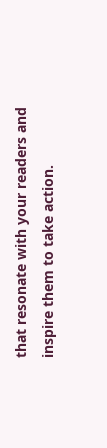that resonate with your readers and inspire them to take action.